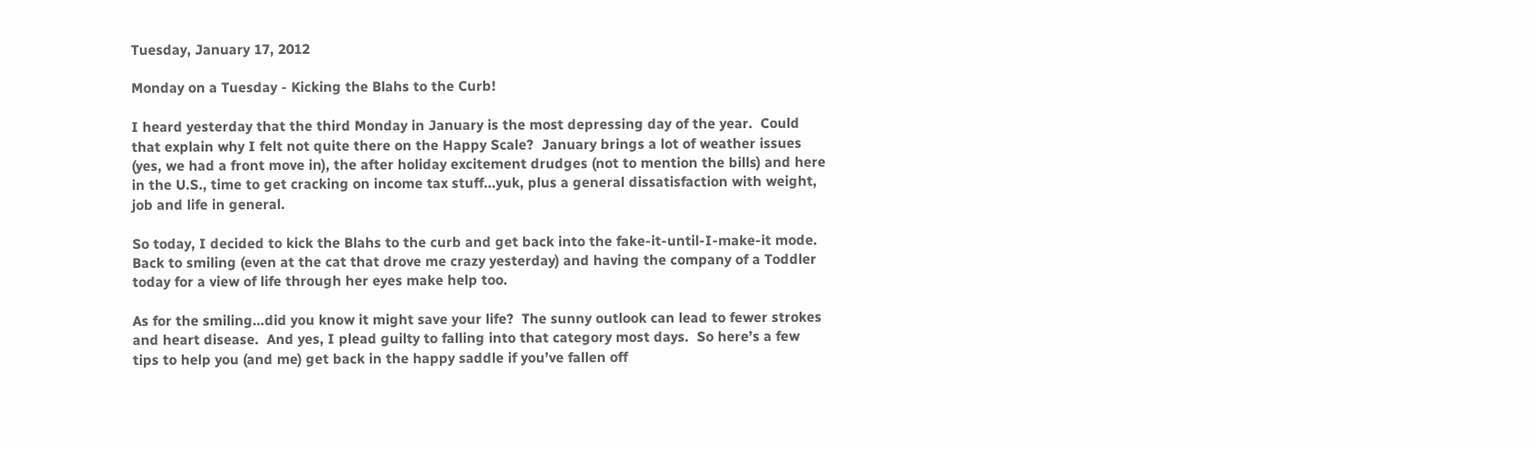Tuesday, January 17, 2012

Monday on a Tuesday - Kicking the Blahs to the Curb!

I heard yesterday that the third Monday in January is the most depressing day of the year.  Could that explain why I felt not quite there on the Happy Scale?  January brings a lot of weather issues (yes, we had a front move in), the after holiday excitement drudges (not to mention the bills) and here in the U.S., time to get cracking on income tax stuff...yuk, plus a general dissatisfaction with weight, job and life in general.

So today, I decided to kick the Blahs to the curb and get back into the fake-it-until-I-make-it mode.  Back to smiling (even at the cat that drove me crazy yesterday) and having the company of a Toddler today for a view of life through her eyes make help too.

As for the smiling…did you know it might save your life?  The sunny outlook can lead to fewer strokes and heart disease.  And yes, I plead guilty to falling into that category most days.  So here’s a few tips to help you (and me) get back in the happy saddle if you’ve fallen off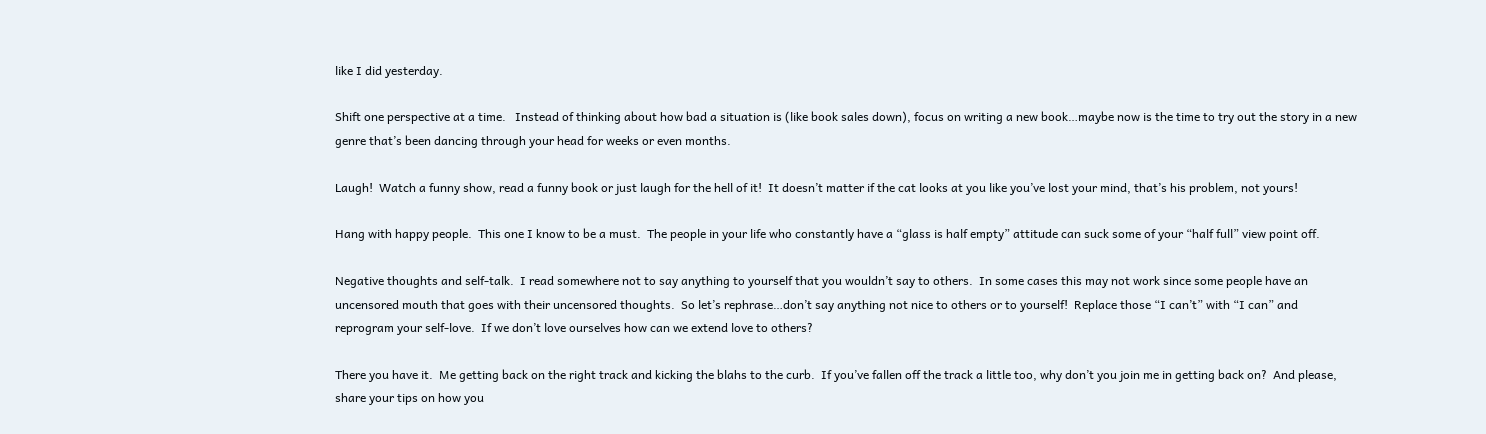like I did yesterday.

Shift one perspective at a time.   Instead of thinking about how bad a situation is (like book sales down), focus on writing a new book…maybe now is the time to try out the story in a new genre that’s been dancing through your head for weeks or even months.

Laugh!  Watch a funny show, read a funny book or just laugh for the hell of it!  It doesn’t matter if the cat looks at you like you’ve lost your mind, that’s his problem, not yours!

Hang with happy people.  This one I know to be a must.  The people in your life who constantly have a “glass is half empty” attitude can suck some of your “half full” view point off.

Negative thoughts and self-talk.  I read somewhere not to say anything to yourself that you wouldn’t say to others.  In some cases this may not work since some people have an uncensored mouth that goes with their uncensored thoughts.  So let’s rephrase…don’t say anything not nice to others or to yourself!  Replace those “I can’t” with “I can” and reprogram your self-love.  If we don’t love ourselves how can we extend love to others?

There you have it.  Me getting back on the right track and kicking the blahs to the curb.  If you’ve fallen off the track a little too, why don’t you join me in getting back on?  And please, share your tips on how you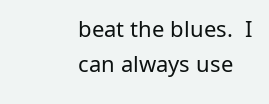beat the blues.  I can always use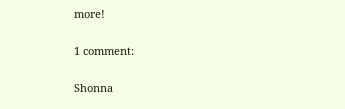more!

1 comment:

Shonna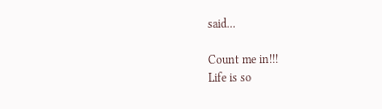said...

Count me in!!!
Life is so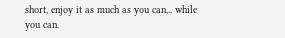short, enjoy it as much as you can,.. while you can.